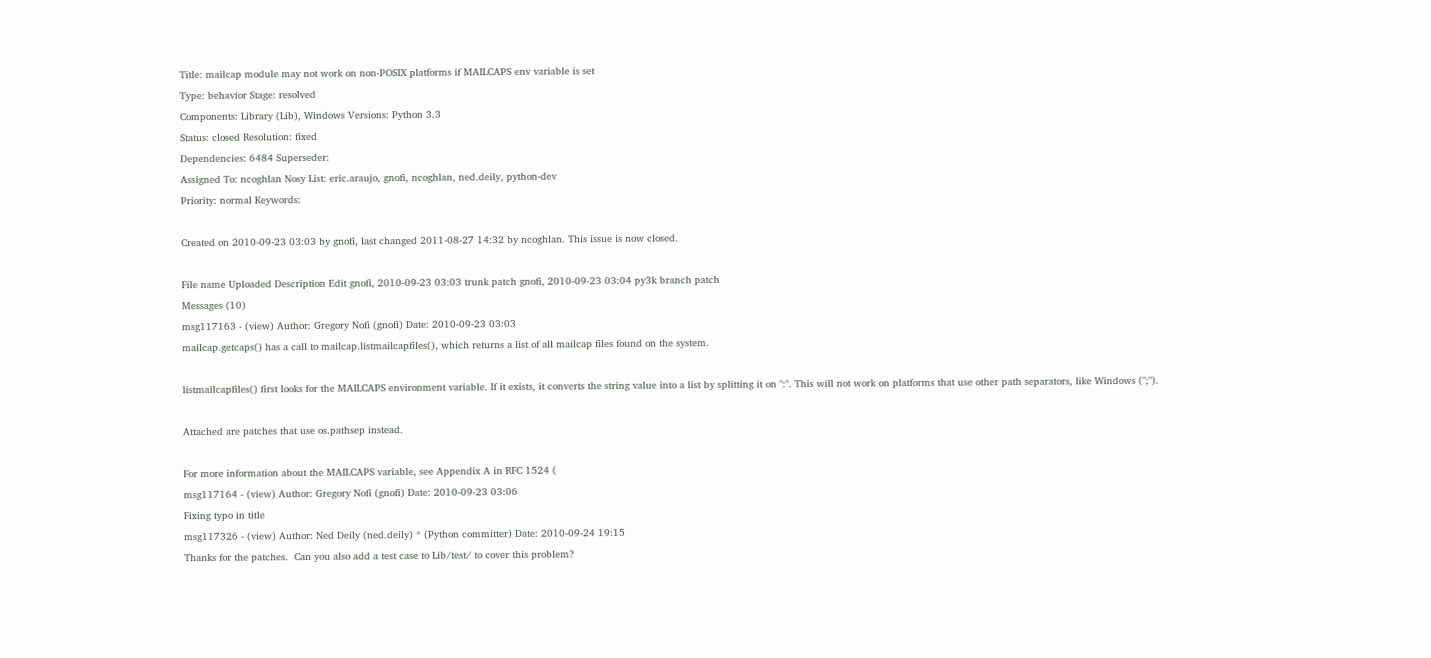Title: mailcap module may not work on non-POSIX platforms if MAILCAPS env variable is set
Type: behavior Stage: resolved
Components: Library (Lib), Windows Versions: Python 3.3
Status: closed Resolution: fixed
Dependencies: 6484 Superseder:
Assigned To: ncoghlan Nosy List: eric.araujo, gnofi, ncoghlan, ned.deily, python-dev
Priority: normal Keywords:

Created on 2010-09-23 03:03 by gnofi, last changed 2011-08-27 14:32 by ncoghlan. This issue is now closed.

File name Uploaded Description Edit gnofi, 2010-09-23 03:03 trunk patch gnofi, 2010-09-23 03:04 py3k branch patch
Messages (10)
msg117163 - (view) Author: Gregory Nofi (gnofi) Date: 2010-09-23 03:03
mailcap.getcaps() has a call to mailcap.listmailcapfiles(), which returns a list of all mailcap files found on the system.

listmailcapfiles() first looks for the MAILCAPS environment variable. If it exists, it converts the string value into a list by splitting it on ":". This will not work on platforms that use other path separators, like Windows (";").

Attached are patches that use os.pathsep instead.

For more information about the MAILCAPS variable, see Appendix A in RFC 1524 (
msg117164 - (view) Author: Gregory Nofi (gnofi) Date: 2010-09-23 03:06
Fixing typo in title
msg117326 - (view) Author: Ned Deily (ned.deily) * (Python committer) Date: 2010-09-24 19:15
Thanks for the patches.  Can you also add a test case to Lib/test/ to cover this problem?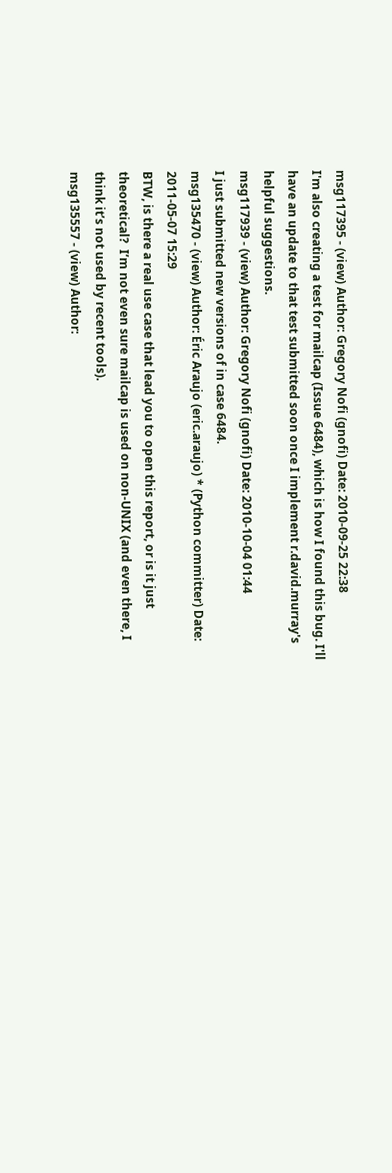msg117395 - (view) Author: Gregory Nofi (gnofi) Date: 2010-09-25 22:38
I'm also creating a test for mailcap (Issue 6484), which is how I found this bug. I'll have an update to that test submitted soon once I implement r.david.murray's helpful suggestions.
msg117939 - (view) Author: Gregory Nofi (gnofi) Date: 2010-10-04 01:44
I just submitted new versions of in case 6484.
msg135470 - (view) Author: Éric Araujo (eric.araujo) * (Python committer) Date: 2011-05-07 15:29
BTW, is there a real use case that lead you to open this report, or is it just theoretical?  I’m not even sure mailcap is used on non-UNIX (and even there, I think it’s not used by recent tools).
msg135557 - (view) Author: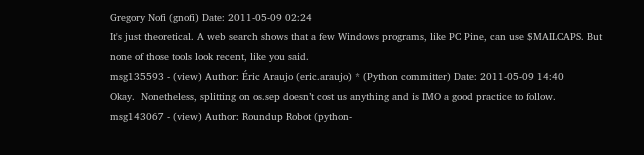Gregory Nofi (gnofi) Date: 2011-05-09 02:24
It's just theoretical. A web search shows that a few Windows programs, like PC Pine, can use $MAILCAPS. But none of those tools look recent, like you said.
msg135593 - (view) Author: Éric Araujo (eric.araujo) * (Python committer) Date: 2011-05-09 14:40
Okay.  Nonetheless, splitting on os.sep doesn’t cost us anything and is IMO a good practice to follow.
msg143067 - (view) Author: Roundup Robot (python-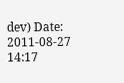dev) Date: 2011-08-27 14:17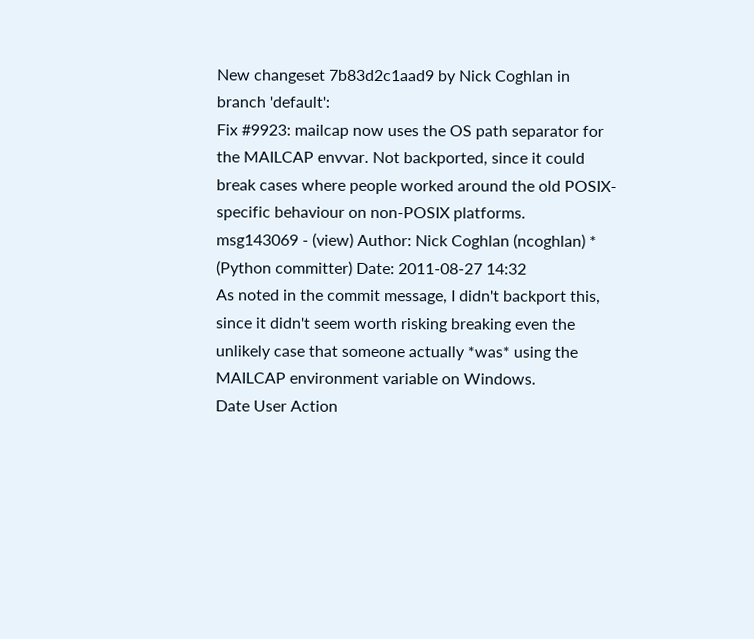New changeset 7b83d2c1aad9 by Nick Coghlan in branch 'default':
Fix #9923: mailcap now uses the OS path separator for the MAILCAP envvar. Not backported, since it could break cases where people worked around the old POSIX-specific behaviour on non-POSIX platforms.
msg143069 - (view) Author: Nick Coghlan (ncoghlan) * (Python committer) Date: 2011-08-27 14:32
As noted in the commit message, I didn't backport this, since it didn't seem worth risking breaking even the unlikely case that someone actually *was* using the MAILCAP environment variable on Windows.
Date User Action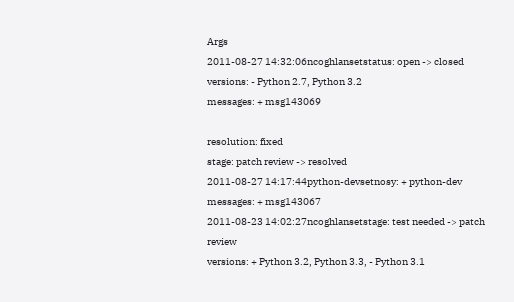Args
2011-08-27 14:32:06ncoghlansetstatus: open -> closed
versions: - Python 2.7, Python 3.2
messages: + msg143069

resolution: fixed
stage: patch review -> resolved
2011-08-27 14:17:44python-devsetnosy: + python-dev
messages: + msg143067
2011-08-23 14:02:27ncoghlansetstage: test needed -> patch review
versions: + Python 3.2, Python 3.3, - Python 3.1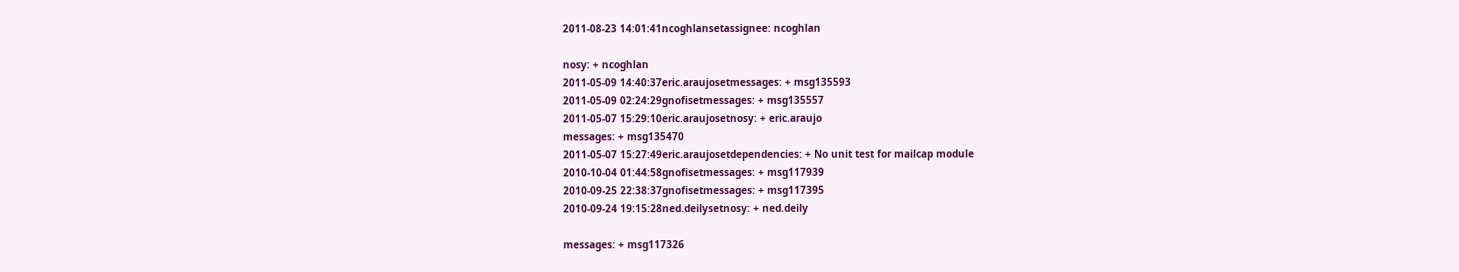2011-08-23 14:01:41ncoghlansetassignee: ncoghlan

nosy: + ncoghlan
2011-05-09 14:40:37eric.araujosetmessages: + msg135593
2011-05-09 02:24:29gnofisetmessages: + msg135557
2011-05-07 15:29:10eric.araujosetnosy: + eric.araujo
messages: + msg135470
2011-05-07 15:27:49eric.araujosetdependencies: + No unit test for mailcap module
2010-10-04 01:44:58gnofisetmessages: + msg117939
2010-09-25 22:38:37gnofisetmessages: + msg117395
2010-09-24 19:15:28ned.deilysetnosy: + ned.deily

messages: + msg117326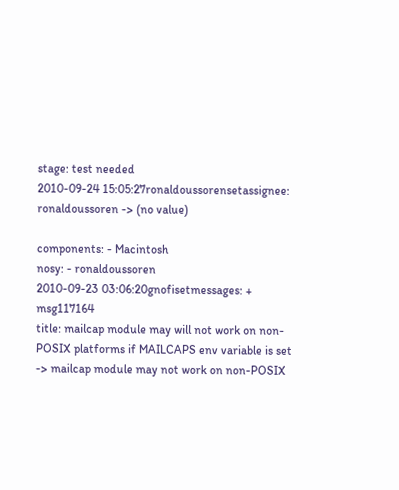stage: test needed
2010-09-24 15:05:27ronaldoussorensetassignee: ronaldoussoren -> (no value)

components: - Macintosh
nosy: - ronaldoussoren
2010-09-23 03:06:20gnofisetmessages: + msg117164
title: mailcap module may will not work on non-POSIX platforms if MAILCAPS env variable is set -> mailcap module may not work on non-POSIX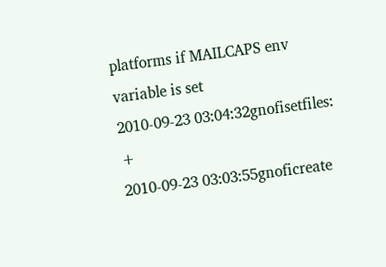platforms if MAILCAPS env variable is set
2010-09-23 03:04:32gnofisetfiles: +
2010-09-23 03:03:55gnoficreate